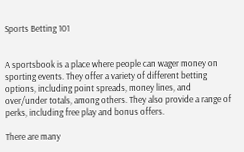Sports Betting 101


A sportsbook is a place where people can wager money on sporting events. They offer a variety of different betting options, including point spreads, money lines, and over/under totals, among others. They also provide a range of perks, including free play and bonus offers.

There are many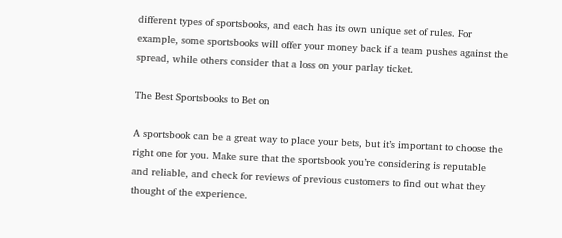different types of sportsbooks, and each has its own unique set of rules. For example, some sportsbooks will offer your money back if a team pushes against the spread, while others consider that a loss on your parlay ticket.

The Best Sportsbooks to Bet on

A sportsbook can be a great way to place your bets, but it’s important to choose the right one for you. Make sure that the sportsbook you’re considering is reputable and reliable, and check for reviews of previous customers to find out what they thought of the experience.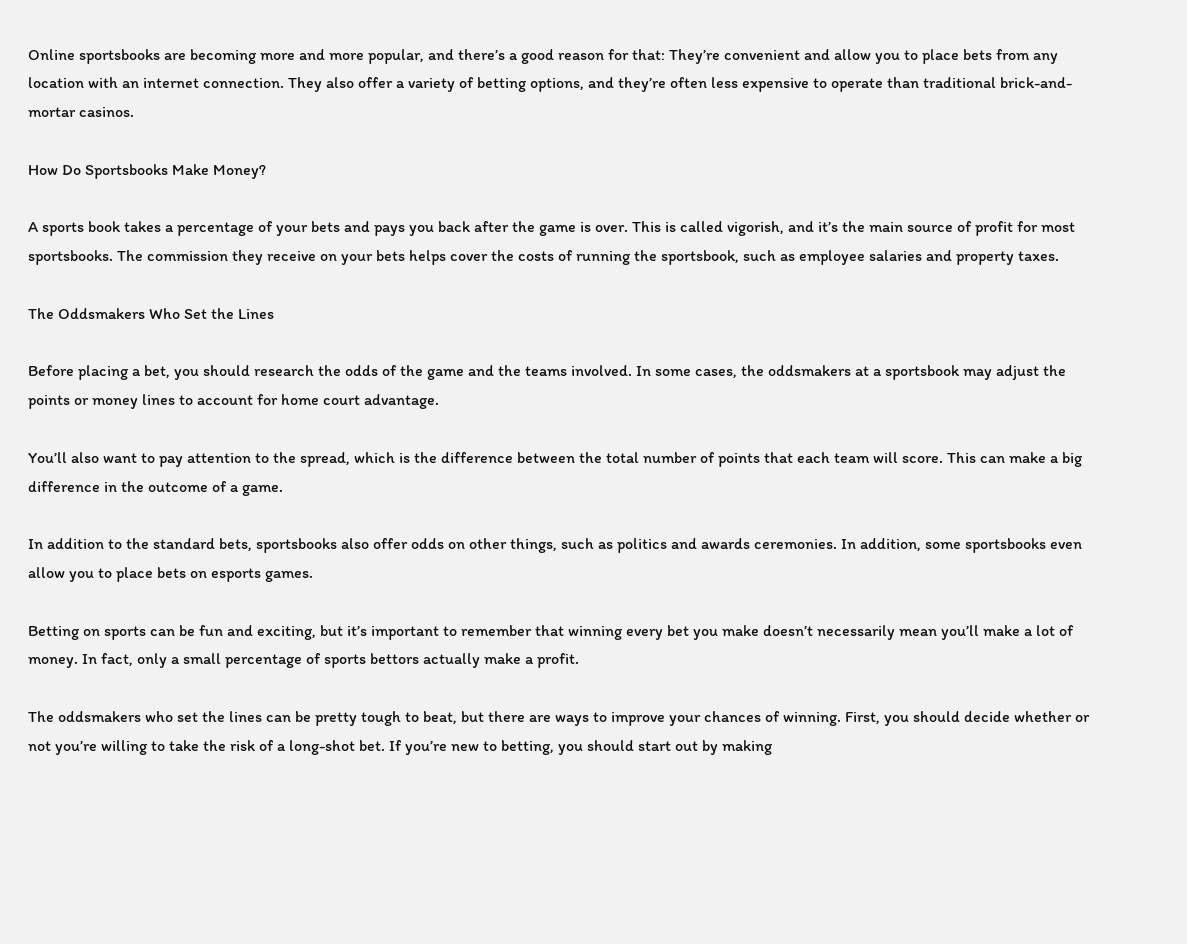Online sportsbooks are becoming more and more popular, and there’s a good reason for that: They’re convenient and allow you to place bets from any location with an internet connection. They also offer a variety of betting options, and they’re often less expensive to operate than traditional brick-and-mortar casinos.

How Do Sportsbooks Make Money?

A sports book takes a percentage of your bets and pays you back after the game is over. This is called vigorish, and it’s the main source of profit for most sportsbooks. The commission they receive on your bets helps cover the costs of running the sportsbook, such as employee salaries and property taxes.

The Oddsmakers Who Set the Lines

Before placing a bet, you should research the odds of the game and the teams involved. In some cases, the oddsmakers at a sportsbook may adjust the points or money lines to account for home court advantage.

You’ll also want to pay attention to the spread, which is the difference between the total number of points that each team will score. This can make a big difference in the outcome of a game.

In addition to the standard bets, sportsbooks also offer odds on other things, such as politics and awards ceremonies. In addition, some sportsbooks even allow you to place bets on esports games.

Betting on sports can be fun and exciting, but it’s important to remember that winning every bet you make doesn’t necessarily mean you’ll make a lot of money. In fact, only a small percentage of sports bettors actually make a profit.

The oddsmakers who set the lines can be pretty tough to beat, but there are ways to improve your chances of winning. First, you should decide whether or not you’re willing to take the risk of a long-shot bet. If you’re new to betting, you should start out by making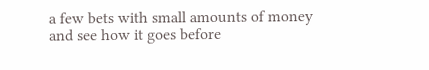a few bets with small amounts of money and see how it goes before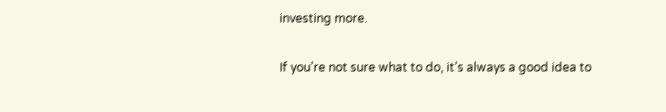investing more.

If you’re not sure what to do, it’s always a good idea to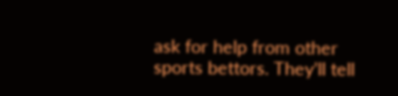ask for help from other sports bettors. They’ll tell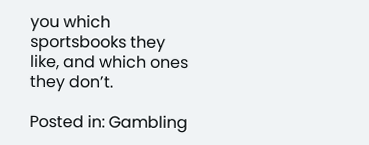you which sportsbooks they like, and which ones they don’t.

Posted in: Gambling